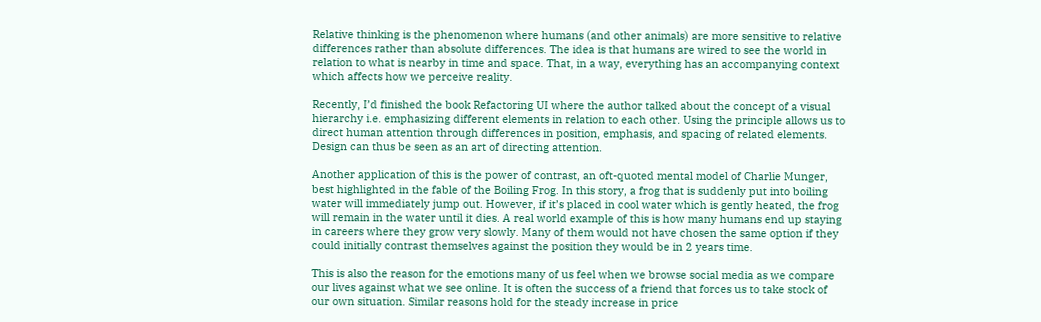Relative thinking is the phenomenon where humans (and other animals) are more sensitive to relative differences rather than absolute differences. The idea is that humans are wired to see the world in relation to what is nearby in time and space. That, in a way, everything has an accompanying context which affects how we perceive reality.

Recently, I’d finished the book Refactoring UI where the author talked about the concept of a visual hierarchy i.e. emphasizing different elements in relation to each other. Using the principle allows us to direct human attention through differences in position, emphasis, and spacing of related elements. Design can thus be seen as an art of directing attention.

Another application of this is the power of contrast, an oft-quoted mental model of Charlie Munger, best highlighted in the fable of the Boiling Frog. In this story, a frog that is suddenly put into boiling water will immediately jump out. However, if it’s placed in cool water which is gently heated, the frog will remain in the water until it dies. A real world example of this is how many humans end up staying in careers where they grow very slowly. Many of them would not have chosen the same option if they could initially contrast themselves against the position they would be in 2 years time.

This is also the reason for the emotions many of us feel when we browse social media as we compare our lives against what we see online. It is often the success of a friend that forces us to take stock of our own situation. Similar reasons hold for the steady increase in price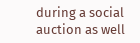during a social auction as well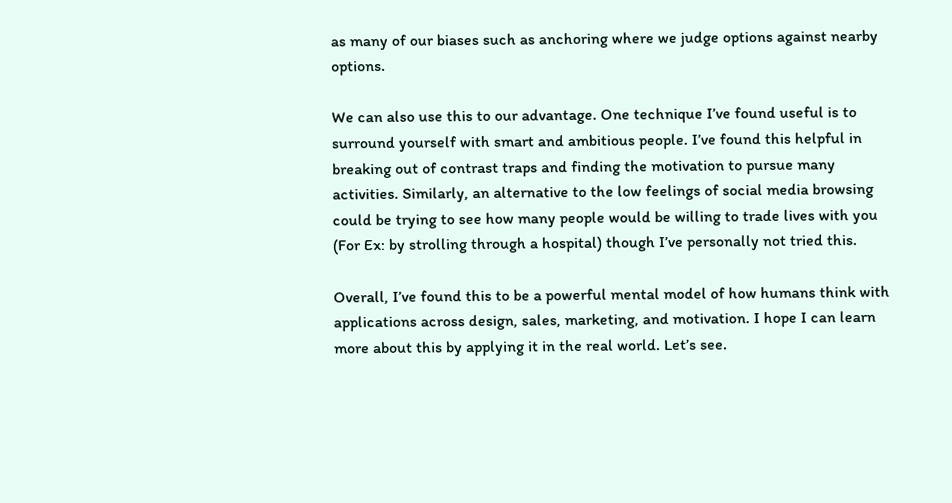as many of our biases such as anchoring where we judge options against nearby options.

We can also use this to our advantage. One technique I’ve found useful is to surround yourself with smart and ambitious people. I’ve found this helpful in breaking out of contrast traps and finding the motivation to pursue many activities. Similarly, an alternative to the low feelings of social media browsing could be trying to see how many people would be willing to trade lives with you (For Ex: by strolling through a hospital) though I’ve personally not tried this.

Overall, I’ve found this to be a powerful mental model of how humans think with applications across design, sales, marketing, and motivation. I hope I can learn more about this by applying it in the real world. Let’s see.